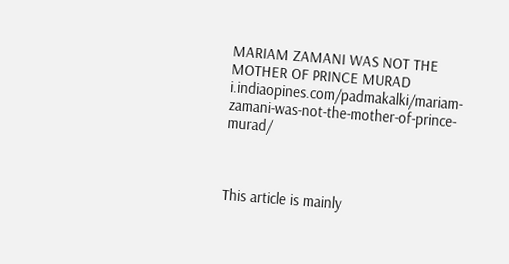MARIAM ZAMANI WAS NOT THE MOTHER OF PRINCE MURAD i.indiaopines.com/padmakalki/mariam-zamani-was-not-the-mother-of-prince-murad/



This article is mainly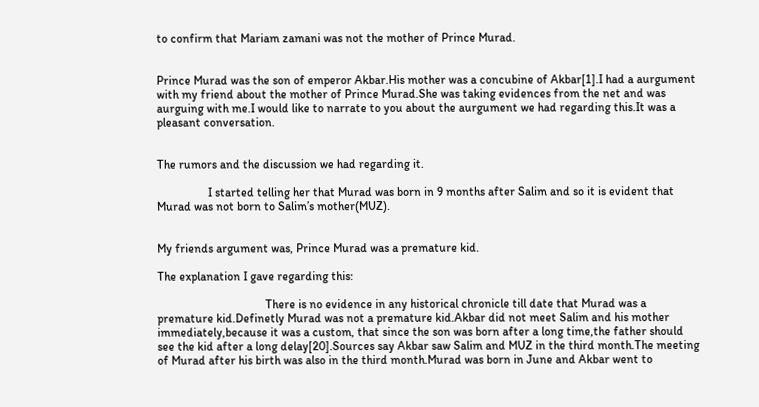to confirm that Mariam zamani was not the mother of Prince Murad.


Prince Murad was the son of emperor Akbar.His mother was a concubine of Akbar[1].I had a aurgument with my friend about the mother of Prince Murad.She was taking evidences from the net and was aurguing with me.I would like to narrate to you about the aurgument we had regarding this.It was a pleasant conversation.


The rumors and the discussion we had regarding it.

                 I started telling her that Murad was born in 9 months after Salim and so it is evident that Murad was not born to Salim’s mother(MUZ).


My friends argument was, Prince Murad was a premature kid.

The explanation I gave regarding this:

                                    There is no evidence in any historical chronicle till date that Murad was a premature kid.Definetly Murad was not a premature kid.Akbar did not meet Salim and his mother immediately,because it was a custom, that since the son was born after a long time,the father should see the kid after a long delay[20].Sources say Akbar saw Salim and MUZ in the third month.The meeting of Murad after his birth was also in the third month.Murad was born in June and Akbar went to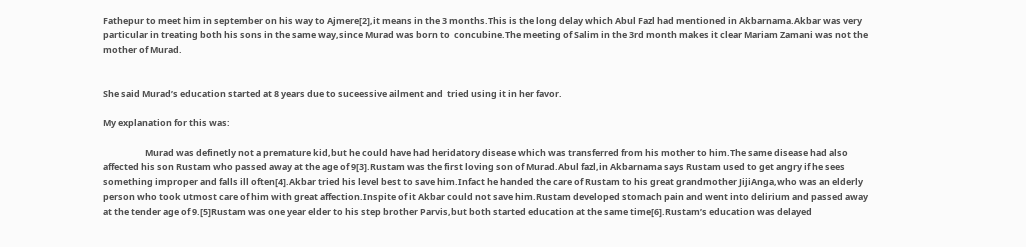Fathepur to meet him in september on his way to Ajmere[2],it means in the 3 months.This is the long delay which Abul Fazl had mentioned in Akbarnama.Akbar was very particular in treating both his sons in the same way,since Murad was born to  concubine.The meeting of Salim in the 3rd month makes it clear Mariam Zamani was not the mother of Murad.


She said Murad’s education started at 8 years due to suceessive ailment and  tried using it in her favor.

My explanation for this was:

                     Murad was definetly not a premature kid,but he could have had heridatory disease which was transferred from his mother to him.The same disease had also affected his son Rustam who passed away at the age of 9[3].Rustam was the first loving son of Murad.Abul fazl,in Akbarnama says Rustam used to get angry if he sees something improper and falls ill often[4].Akbar tried his level best to save him.Infact he handed the care of Rustam to his great grandmother JijiAnga,who was an elderly person who took utmost care of him with great affection.Inspite of it Akbar could not save him.Rustam developed stomach pain and went into delirium and passed away at the tender age of 9.[5]Rustam was one year elder to his step brother Parvis,but both started education at the same time[6].Rustam’s education was delayed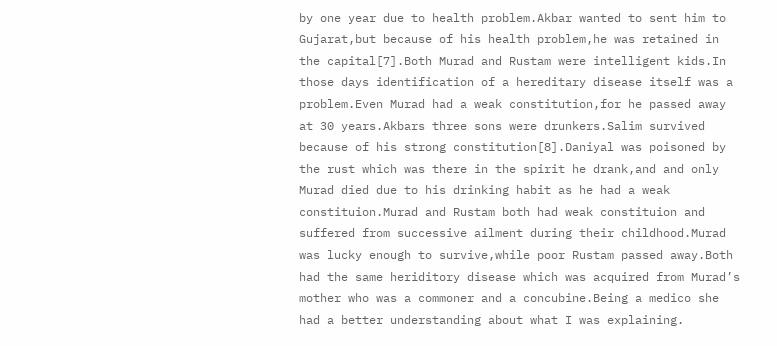by one year due to health problem.Akbar wanted to sent him to Gujarat,but because of his health problem,he was retained in the capital[7].Both Murad and Rustam were intelligent kids.In those days identification of a hereditary disease itself was a problem.Even Murad had a weak constitution,for he passed away at 30 years.Akbars three sons were drunkers.Salim survived because of his strong constitution[8].Daniyal was poisoned by the rust which was there in the spirit he drank,and and only Murad died due to his drinking habit as he had a weak constituion.Murad and Rustam both had weak constituion and suffered from successive ailment during their childhood.Murad was lucky enough to survive,while poor Rustam passed away.Both had the same heriditory disease which was acquired from Murad’s mother who was a commoner and a concubine.Being a medico she had a better understanding about what I was explaining.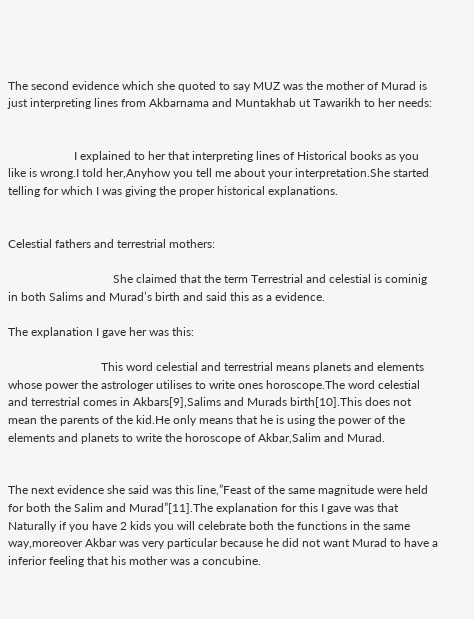The second evidence which she quoted to say MUZ was the mother of Murad is just interpreting lines from Akbarnama and Muntakhab ut Tawarikh to her needs:


                      I explained to her that interpreting lines of Historical books as you like is wrong.I told her,Anyhow you tell me about your interpretation.She started telling for which I was giving the proper historical explanations.


Celestial fathers and terrestrial mothers:

                                   She claimed that the term Terrestrial and celestial is cominig in both Salims and Murad’s birth and said this as a evidence.

The explanation I gave her was this:

                               This word celestial and terrestrial means planets and elements whose power the astrologer utilises to write ones horoscope.The word celestial and terrestrial comes in Akbars[9],Salims and Murads birth[10].This does not mean the parents of the kid.He only means that he is using the power of the elements and planets to write the horoscope of Akbar,Salim and Murad.


The next evidence she said was this line,”Feast of the same magnitude were held for both the Salim and Murad”[11].The explanation for this I gave was that Naturally if you have 2 kids you will celebrate both the functions in the same way,moreover Akbar was very particular because he did not want Murad to have a inferior feeling that his mother was a concubine.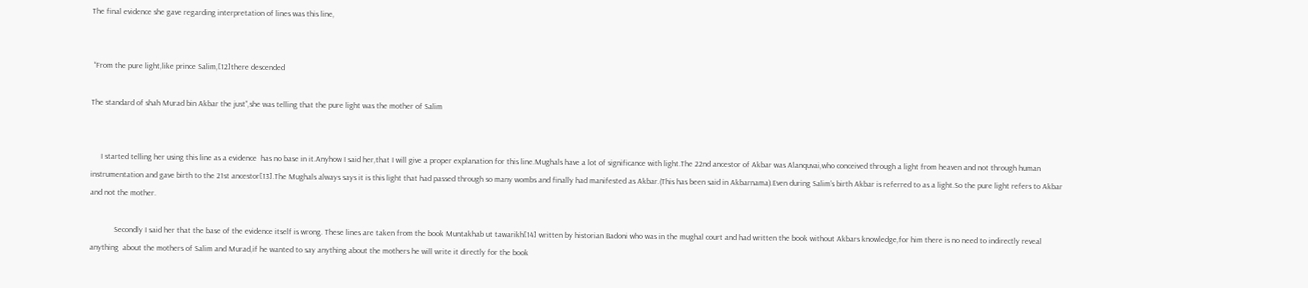The final evidence she gave regarding interpretation of lines was this line,


 “From the pure light,like prince Salim,[12]there descended

The standard of shah Murad bin Akbar the just”,she was telling that the pure light was the mother of Salim


     I started telling her using this line as a evidence  has no base in it.Anyhow I said her,that I will give a proper explanation for this line.Mughals have a lot of significance with light.The 22nd ancestor of Akbar was Alanquvai,who conceived through a light from heaven and not through human instrumentation and gave birth to the 21st ancestor[13].The Mughals always says it is this light that had passed through so many wombs and finally had manifested as Akbar.(This has been said in Akbarnama).Even during Salim’s birth Akbar is referred to as a light.So the pure light refers to Akbar and not the mother.

            Secondly I said her that the base of the evidence itself is wrong. These lines are taken from the book Muntakhab ut tawarikh[14] written by historian Badoni who was in the mughal court and had written the book without Akbars knowledge,for him there is no need to indirectly reveal anything  about the mothers of Salim and Murad,if he wanted to say anything about the mothers he will write it directly for the book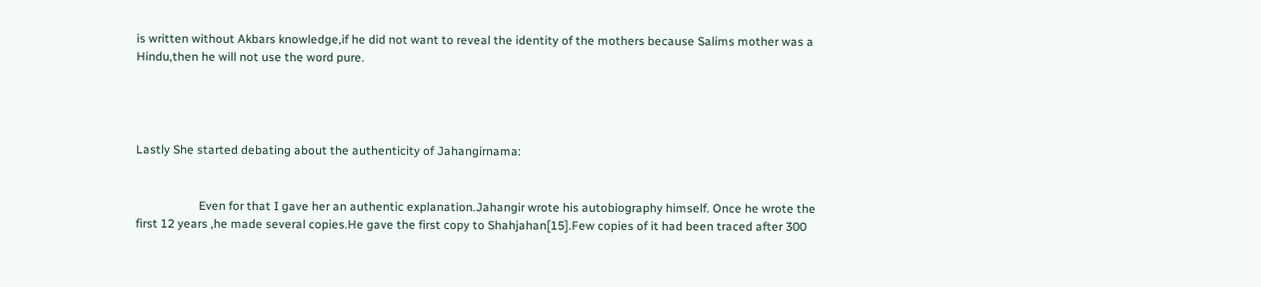is written without Akbars knowledge,if he did not want to reveal the identity of the mothers because Salims mother was a Hindu,then he will not use the word pure.




Lastly She started debating about the authenticity of Jahangirnama:


                     Even for that I gave her an authentic explanation.Jahangir wrote his autobiography himself. Once he wrote the first 12 years ,he made several copies.He gave the first copy to Shahjahan[15].Few copies of it had been traced after 300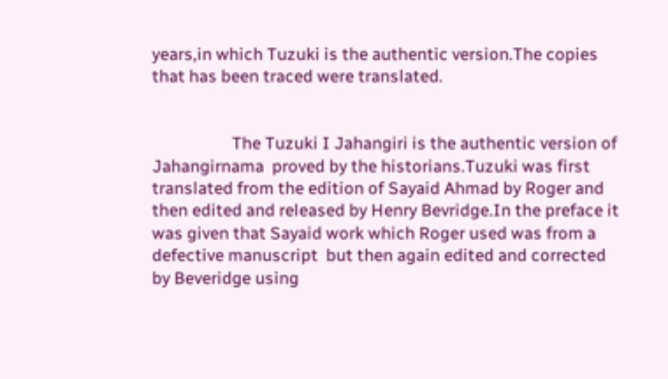years,in which Tuzuki is the authentic version.The copies that has been traced were translated.


                    The Tuzuki I Jahangiri is the authentic version of Jahangirnama  proved by the historians.Tuzuki was first translated from the edition of Sayaid Ahmad by Roger and then edited and released by Henry Bevridge.In the preface it was given that Sayaid work which Roger used was from a defective manuscript  but then again edited and corrected by Beveridge using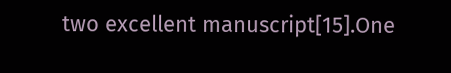two excellent manuscript[15].One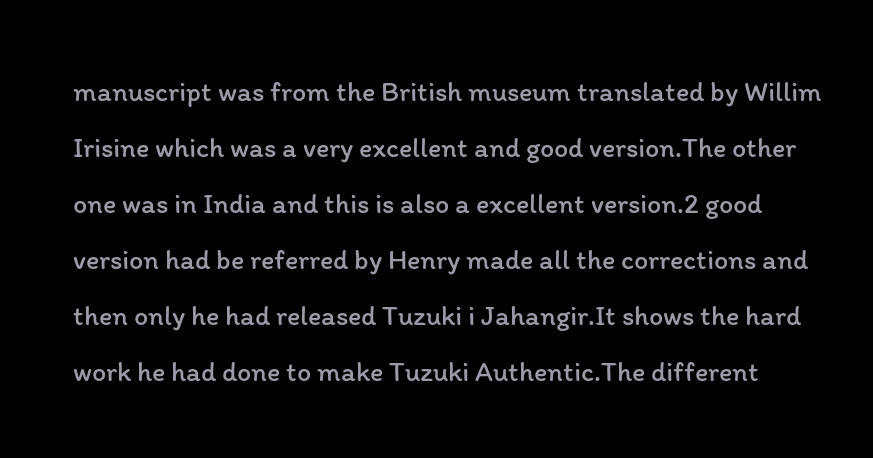manuscript was from the British museum translated by Willim Irisine which was a very excellent and good version.The other one was in India and this is also a excellent version.2 good version had be referred by Henry made all the corrections and then only he had released Tuzuki i Jahangir.It shows the hard work he had done to make Tuzuki Authentic.The different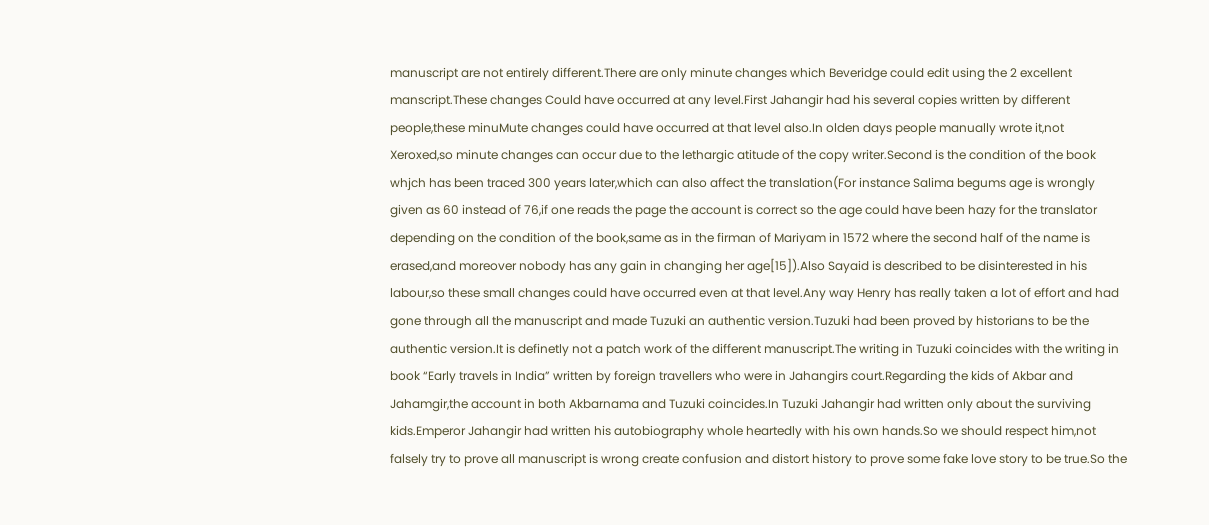manuscript are not entirely different.There are only minute changes which Beveridge could edit using the 2 excellent manscript.These changes Could have occurred at any level.First Jahangir had his several copies written by different  people,these minuMute changes could have occurred at that level also.In olden days people manually wrote it,not Xeroxed,so minute changes can occur due to the lethargic atitude of the copy writer.Second is the condition of the book whjch has been traced 300 years later,which can also affect the translation(For instance Salima begums age is wrongly given as 60 instead of 76,if one reads the page the account is correct so the age could have been hazy for the translator depending on the condition of the book,same as in the firman of Mariyam in 1572 where the second half of the name is erased,and moreover nobody has any gain in changing her age[15]).Also Sayaid is described to be disinterested in his labour,so these small changes could have occurred even at that level.Any way Henry has really taken a lot of effort and had gone through all the manuscript and made Tuzuki an authentic version.Tuzuki had been proved by historians to be the authentic version.It is definetly not a patch work of the different manuscript.The writing in Tuzuki coincides with the writing in book “Early travels in India” written by foreign travellers who were in Jahangirs court.Regarding the kids of Akbar and Jahamgir,the account in both Akbarnama and Tuzuki coincides.In Tuzuki Jahangir had written only about the surviving kids.Emperor Jahangir had written his autobiography whole heartedly with his own hands.So we should respect him,not falsely try to prove all manuscript is wrong create confusion and distort history to prove some fake love story to be true.So the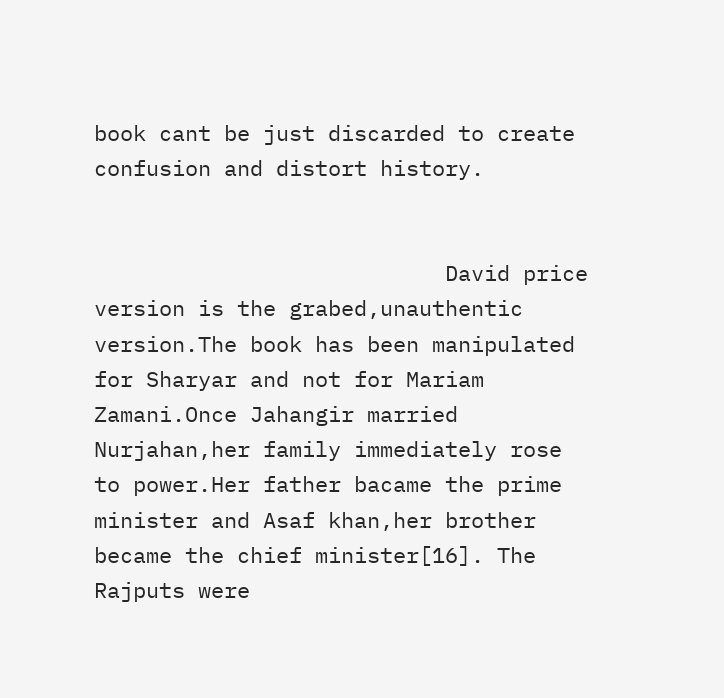book cant be just discarded to create confusion and distort history.


                           David price version is the grabed,unauthentic version.The book has been manipulated for Sharyar and not for Mariam Zamani.Once Jahangir married Nurjahan,her family immediately rose to power.Her father bacame the prime minister and Asaf khan,her brother became the chief minister[16]. The Rajputs were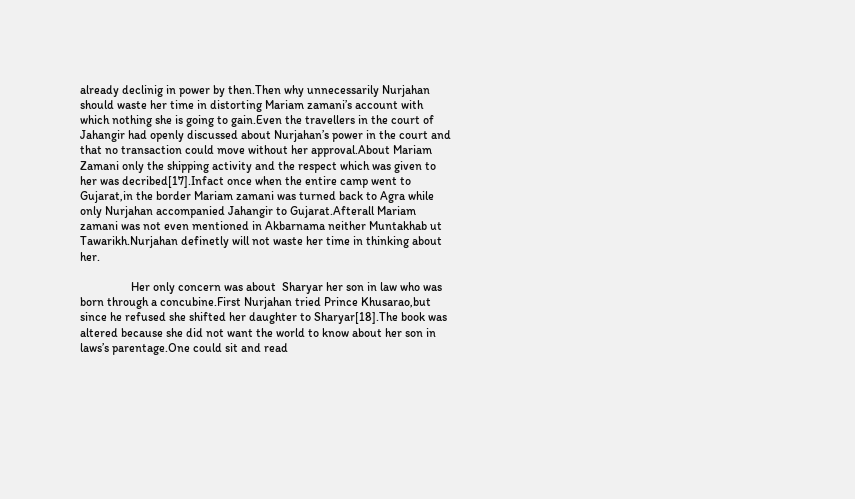already declinig in power by then.Then why unnecessarily Nurjahan should waste her time in distorting Mariam zamani’s account with which nothing she is going to gain.Even the travellers in the court of Jahangir had openly discussed about Nurjahan’s power in the court and that no transaction could move without her approval.About Mariam Zamani only the shipping activity and the respect which was given to her was decribed[17].Infact once when the entire camp went to Gujarat,in the border Mariam zamani was turned back to Agra while only Nurjahan accompanied Jahangir to Gujarat.Afterall Mariam zamani was not even mentioned in Akbarnama neither Muntakhab ut Tawarikh.Nurjahan definetly will not waste her time in thinking about her.

                 Her only concern was about  Sharyar her son in law who was born through a concubine.First Nurjahan tried Prince Khusarao,but since he refused she shifted her daughter to Sharyar[18].The book was altered because she did not want the world to know about her son in laws’s parentage.One could sit and read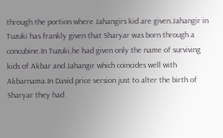through the portion where Jahangirs kid are given.Jahangir in Tuzuki has frankly given that Sharyar was born through a concubine.In Tuzuki,he had given only the name of surviving kids of Akbar and Jahangir which coincides well with Akbarnama.In David price version just to alter the birth of Sharyar they had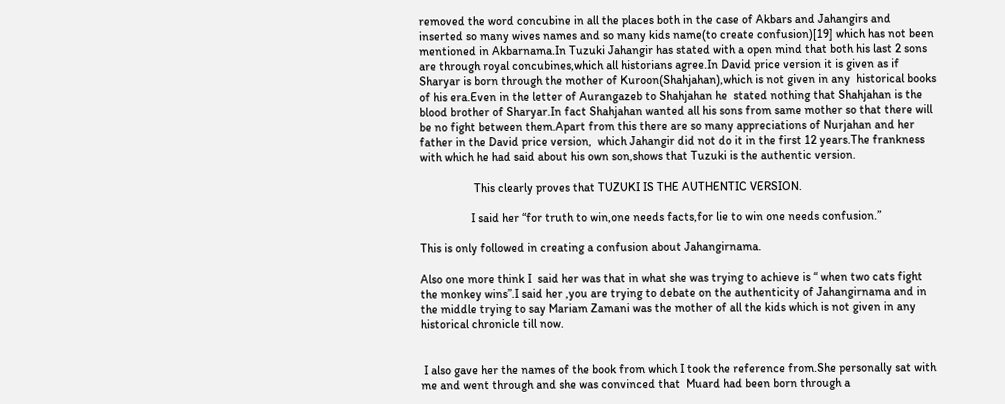removed the word concubine in all the places both in the case of Akbars and Jahangirs and inserted so many wives names and so many kids name(to create confusion)[19] which has not been mentioned in Akbarnama.In Tuzuki Jahangir has stated with a open mind that both his last 2 sons are through royal concubines,which all historians agree.In David price version it is given as if Sharyar is born through the mother of Kuroon(Shahjahan),which is not given in any  historical books of his era.Even in the letter of Aurangazeb to Shahjahan he  stated nothing that Shahjahan is the blood brother of Sharyar.In fact Shahjahan wanted all his sons from same mother so that there will be no fight between them.Apart from this there are so many appreciations of Nurjahan and her father in the David price version,  which Jahangir did not do it in the first 12 years.The frankness with which he had said about his own son,shows that Tuzuki is the authentic version.

                  This clearly proves that TUZUKI IS THE AUTHENTIC VERSION.

                 I said her “for truth to win,one needs facts,for lie to win one needs confusion.”

This is only followed in creating a confusion about Jahangirnama.

Also one more think I  said her was that in what she was trying to achieve is “ when two cats fight the monkey wins”.I said her ,you are trying to debate on the authenticity of Jahangirnama and in the middle trying to say Mariam Zamani was the mother of all the kids which is not given in any historical chronicle till now.


 I also gave her the names of the book from which I took the reference from.She personally sat with me and went through and she was convinced that  Muard had been born through a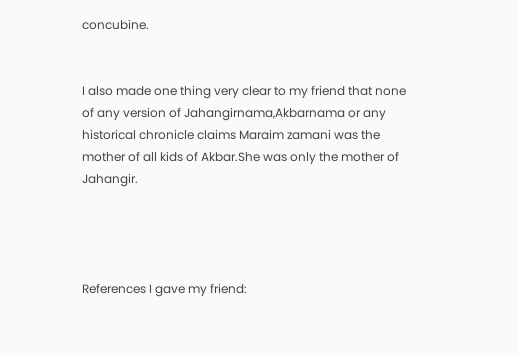concubine.


I also made one thing very clear to my friend that none of any version of Jahangirnama,Akbarnama or any historical chronicle claims Maraim zamani was the mother of all kids of Akbar.She was only the mother of Jahangir.




References I gave my friend: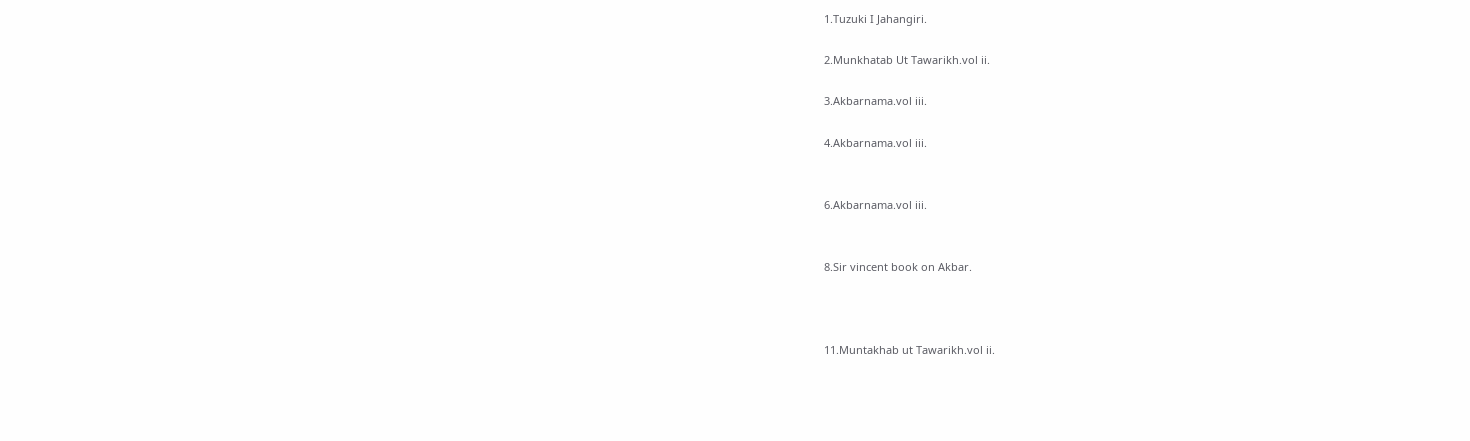1.Tuzuki I Jahangiri.

2.Munkhatab Ut Tawarikh.vol ii.

3.Akbarnama.vol iii.

4.Akbarnama.vol iii.


6.Akbarnama.vol iii.


8.Sir vincent book on Akbar.



11.Muntakhab ut Tawarikh.vol ii.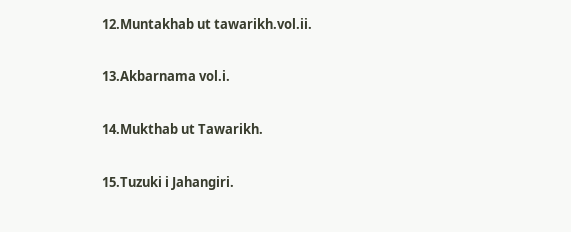12.Muntakhab ut tawarikh.vol.ii.

13.Akbarnama vol.i.

14.Mukthab ut Tawarikh.

15.Tuzuki i Jahangiri.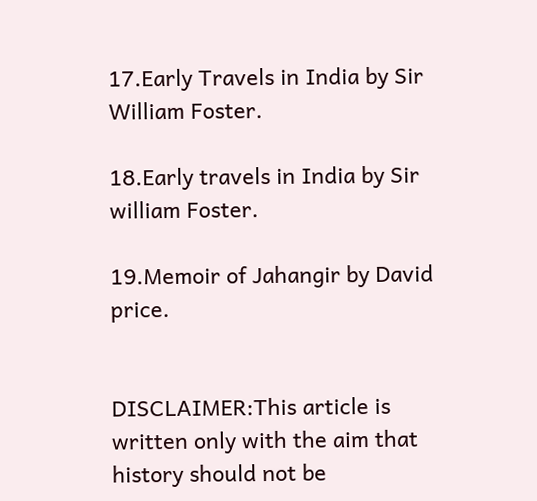17.Early Travels in India by Sir William Foster.

18.Early travels in India by Sir william Foster.

19.Memoir of Jahangir by David price.


DISCLAIMER:This article is written only with the aim that history should not be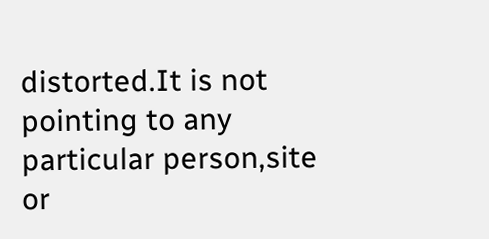distorted.It is not pointing to any particular person,site or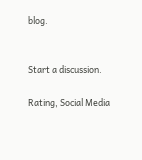blog.


Start a discussion.

Rating, Social Media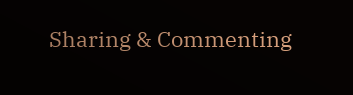Sharing & Commenting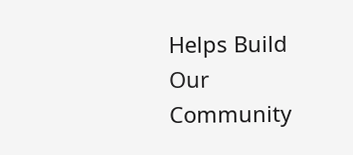Helps Build Our Community